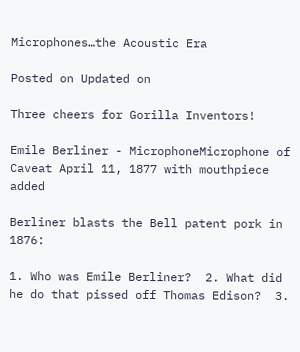Microphones…the Acoustic Era

Posted on Updated on

Three cheers for Gorilla Inventors!

Emile Berliner - MicrophoneMicrophone of Caveat April 11, 1877 with mouthpiece added

Berliner blasts the Bell patent pork in 1876:

1. Who was Emile Berliner?  2. What did he do that pissed off Thomas Edison?  3.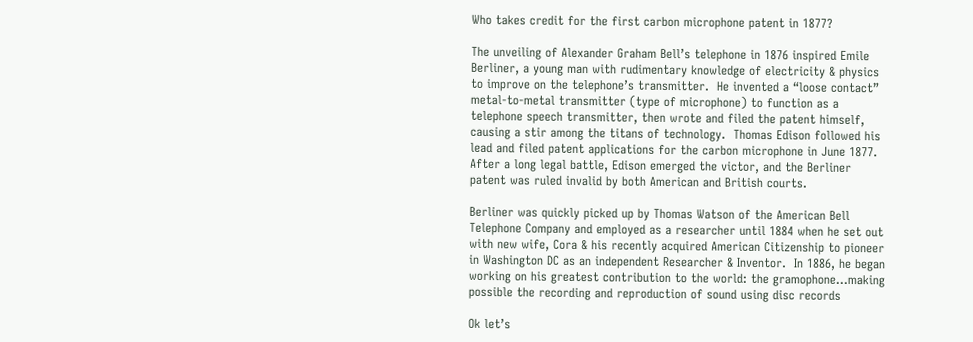Who takes credit for the first carbon microphone patent in 1877?

The unveiling of Alexander Graham Bell’s telephone in 1876 inspired Emile Berliner, a young man with rudimentary knowledge of electricity & physics to improve on the telephone’s transmitter.  He invented a “loose contact” metal-to-metal transmitter (type of microphone) to function as a telephone speech transmitter, then wrote and filed the patent himself, causing a stir among the titans of technology.  Thomas Edison followed his lead and filed patent applications for the carbon microphone in June 1877.  After a long legal battle, Edison emerged the victor, and the Berliner patent was ruled invalid by both American and British courts.

Berliner was quickly picked up by Thomas Watson of the American Bell Telephone Company and employed as a researcher until 1884 when he set out with new wife, Cora & his recently acquired American Citizenship to pioneer in Washington DC as an independent Researcher & Inventor.  In 1886, he began working on his greatest contribution to the world: the gramophone…making possible the recording and reproduction of sound using disc records

Ok let’s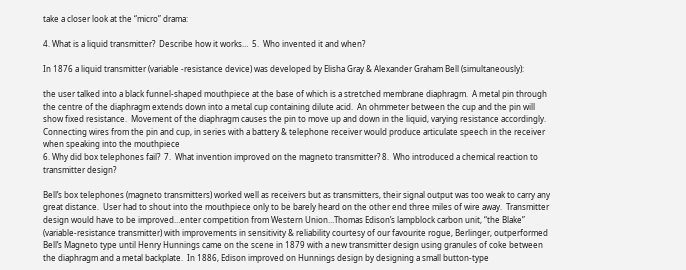take a closer look at the “micro” drama:

4. What is a liquid transmitter?  Describe how it works…  5.  Who invented it and when?

In 1876 a liquid transmitter (variable -resistance device) was developed by Elisha Gray & Alexander Graham Bell (simultaneously):

the user talked into a black funnel-shaped mouthpiece at the base of which is a stretched membrane diaphragm.  A metal pin through the centre of the diaphragm extends down into a metal cup containing dilute acid.  An ohmmeter between the cup and the pin will show fixed resistance.  Movement of the diaphragm causes the pin to move up and down in the liquid, varying resistance accordingly. Connecting wires from the pin and cup, in series with a battery & telephone receiver would produce articulate speech in the receiver when speaking into the mouthpiece
6. Why did box telephones fail?  7.  What invention improved on the magneto transmitter? 8.  Who introduced a chemical reaction to transmitter design?

Bell’s box telephones (magneto transmitters) worked well as receivers but as transmitters, their signal output was too weak to carry any great distance.  User had to shout into the mouthpiece only to be barely heard on the other end three miles of wire away.  Transmitter design would have to be improved…enter competition from Western Union…Thomas Edison’s lampblock carbon unit, “the Blake” (variable-resistance transmitter) with improvements in sensitivity & reliability courtesy of our favourite rogue, Berlinger, outperformed Bell’s Magneto type until Henry Hunnings came on the scene in 1879 with a new transmitter design using granules of coke between the diaphragm and a metal backplate.  In 1886, Edison improved on Hunnings design by designing a small button-type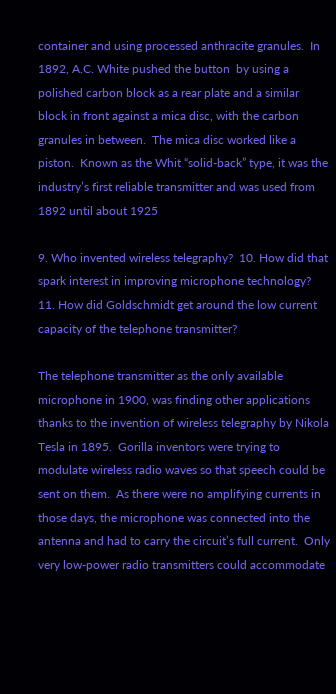container and using processed anthracite granules.  In 1892, A.C. White pushed the button  by using a polished carbon block as a rear plate and a similar block in front against a mica disc, with the carbon granules in between.  The mica disc worked like a piston.  Known as the Whit “solid-back” type, it was the industry’s first reliable transmitter and was used from 1892 until about 1925

9. Who invented wireless telegraphy?  10. How did that spark interest in improving microphone technology?  11. How did Goldschmidt get around the low current capacity of the telephone transmitter?

The telephone transmitter as the only available microphone in 1900, was finding other applications thanks to the invention of wireless telegraphy by Nikola Tesla in 1895.  Gorilla inventors were trying to modulate wireless radio waves so that speech could be sent on them.  As there were no amplifying currents in those days, the microphone was connected into the antenna and had to carry the circuit’s full current.  Only very low-power radio transmitters could accommodate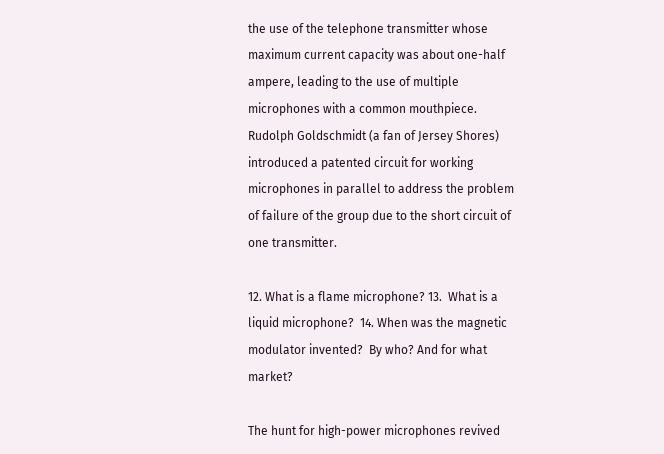the use of the telephone transmitter whose maximum current capacity was about one-half ampere, leading to the use of multiple microphones with a common mouthpiece.  Rudolph Goldschmidt (a fan of Jersey Shores) introduced a patented circuit for working microphones in parallel to address the problem of failure of the group due to the short circuit of one transmitter.

12. What is a flame microphone? 13.  What is a liquid microphone?  14. When was the magnetic modulator invented?  By who? And for what market?

The hunt for high-power microphones revived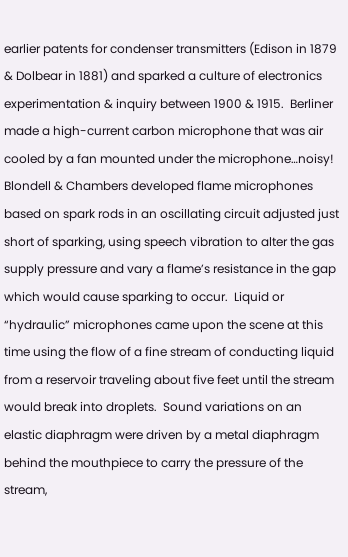earlier patents for condenser transmitters (Edison in 1879 & Dolbear in 1881) and sparked a culture of electronics experimentation & inquiry between 1900 & 1915.  Berliner made a high-current carbon microphone that was air cooled by a fan mounted under the microphone…noisy! Blondell & Chambers developed flame microphones based on spark rods in an oscillating circuit adjusted just short of sparking, using speech vibration to alter the gas supply pressure and vary a flame’s resistance in the gap which would cause sparking to occur.  Liquid or “hydraulic” microphones came upon the scene at this time using the flow of a fine stream of conducting liquid from a reservoir traveling about five feet until the stream would break into droplets.  Sound variations on an elastic diaphragm were driven by a metal diaphragm behind the mouthpiece to carry the pressure of the stream,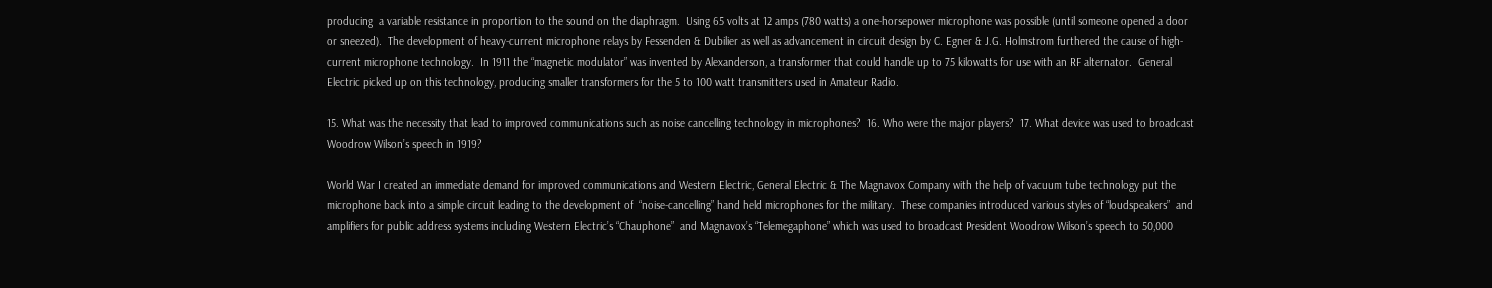producing  a variable resistance in proportion to the sound on the diaphragm.  Using 65 volts at 12 amps (780 watts) a one-horsepower microphone was possible (until someone opened a door or sneezed).  The development of heavy-current microphone relays by Fessenden & Dubilier as well as advancement in circuit design by C. Egner & J.G. Holmstrom furthered the cause of high-current microphone technology.  In 1911 the “magnetic modulator” was invented by Alexanderson, a transformer that could handle up to 75 kilowatts for use with an RF alternator.  General Electric picked up on this technology, producing smaller transformers for the 5 to 100 watt transmitters used in Amateur Radio.

15. What was the necessity that lead to improved communications such as noise cancelling technology in microphones?  16. Who were the major players?  17. What device was used to broadcast Woodrow Wilson’s speech in 1919?

World War I created an immediate demand for improved communications and Western Electric, General Electric & The Magnavox Company with the help of vacuum tube technology put the microphone back into a simple circuit leading to the development of  “noise-cancelling” hand held microphones for the military.  These companies introduced various styles of “loudspeakers”  and amplifiers for public address systems including Western Electric’s “Chauphone”  and Magnavox’s “Telemegaphone” which was used to broadcast President Woodrow Wilson’s speech to 50,000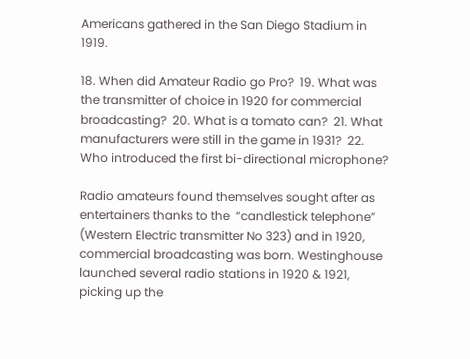Americans gathered in the San Diego Stadium in 1919.

18. When did Amateur Radio go Pro?  19. What was the transmitter of choice in 1920 for commercial broadcasting?  20. What is a tomato can?  21. What manufacturers were still in the game in 1931?  22.  Who introduced the first bi-directional microphone?

Radio amateurs found themselves sought after as entertainers thanks to the  “candlestick telephone” (Western Electric transmitter No 323) and in 1920, commercial broadcasting was born. Westinghouse launched several radio stations in 1920 & 1921, picking up the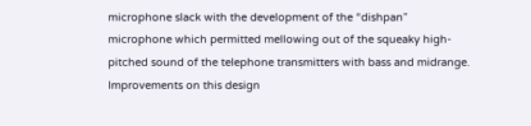microphone slack with the development of the “dishpan” microphone which permitted mellowing out of the squeaky high-pitched sound of the telephone transmitters with bass and midrange.  Improvements on this design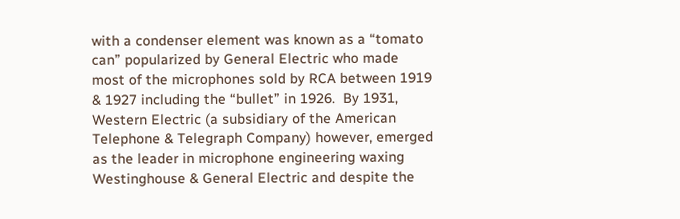with a condenser element was known as a “tomato can” popularized by General Electric who made most of the microphones sold by RCA between 1919 & 1927 including the “bullet” in 1926.  By 1931, Western Electric (a subsidiary of the American Telephone & Telegraph Company) however, emerged as the leader in microphone engineering waxing Westinghouse & General Electric and despite the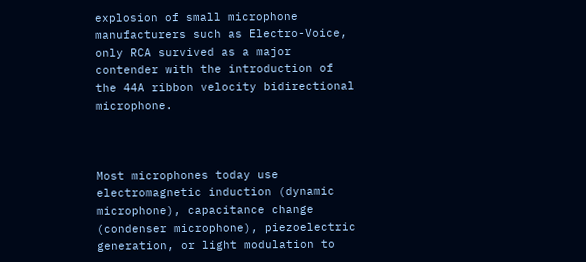explosion of small microphone manufacturers such as Electro-Voice, only RCA survived as a major contender with the introduction of the 44A ribbon velocity bidirectional microphone.



Most microphones today use electromagnetic induction (dynamic microphone), capacitance change (condenser microphone), piezoelectric generation, or light modulation to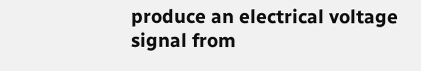produce an electrical voltage signal from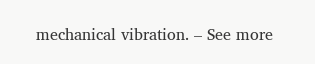mechanical vibration. – See more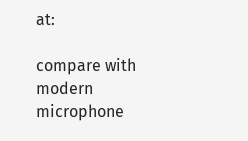at:

compare with modern microphone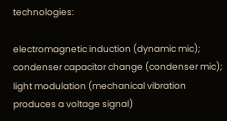technologies:

electromagnetic induction (dynamic mic);  condenser capacitor change (condenser mic); light modulation (mechanical vibration produces a voltage signal)